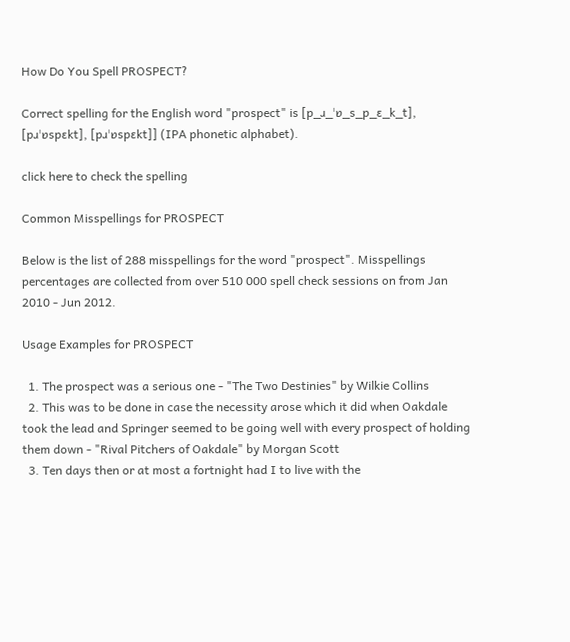How Do You Spell PROSPECT?

Correct spelling for the English word "prospect" is [p_ɹ_ˈɒ_s_p_ɛ_k_t], [pɹˈɒspɛkt], [pɹˈɒspɛkt]] (IPA phonetic alphabet).

click here to check the spelling

Common Misspellings for PROSPECT

Below is the list of 288 misspellings for the word "prospect". Misspellings percentages are collected from over 510 000 spell check sessions on from Jan 2010 - Jun 2012.

Usage Examples for PROSPECT

  1. The prospect was a serious one - "The Two Destinies" by Wilkie Collins
  2. This was to be done in case the necessity arose which it did when Oakdale took the lead and Springer seemed to be going well with every prospect of holding them down - "Rival Pitchers of Oakdale" by Morgan Scott
  3. Ten days then or at most a fortnight had I to live with the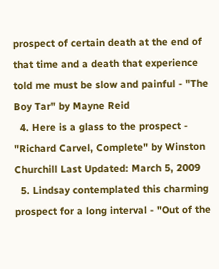prospect of certain death at the end of that time and a death that experience told me must be slow and painful - "The Boy Tar" by Mayne Reid
  4. Here is a glass to the prospect - "Richard Carvel, Complete" by Winston Churchill Last Updated: March 5, 2009
  5. Lindsay contemplated this charming prospect for a long interval - "Out of the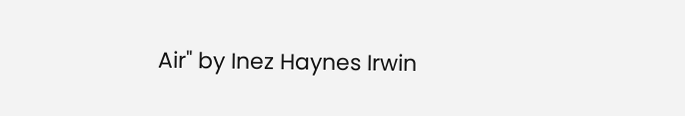Air" by Inez Haynes Irwin